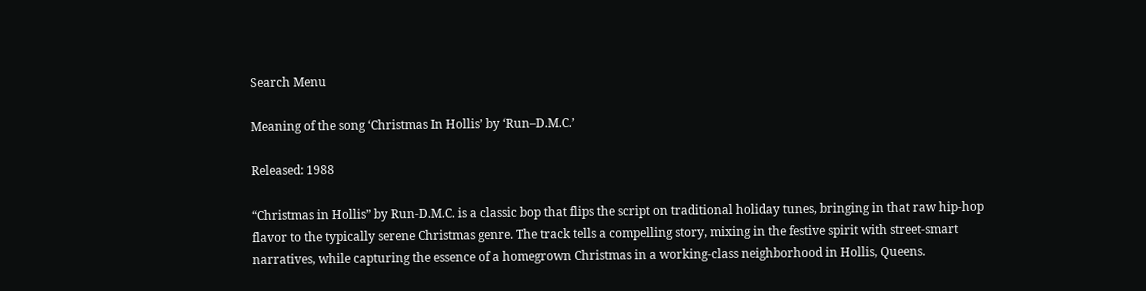Search Menu

Meaning of the song ‘Christmas In Hollis’ by ‘Run–D.M.C.’

Released: 1988

“Christmas in Hollis” by Run-D.M.C. is a classic bop that flips the script on traditional holiday tunes, bringing in that raw hip-hop flavor to the typically serene Christmas genre. The track tells a compelling story, mixing in the festive spirit with street-smart narratives, while capturing the essence of a homegrown Christmas in a working-class neighborhood in Hollis, Queens.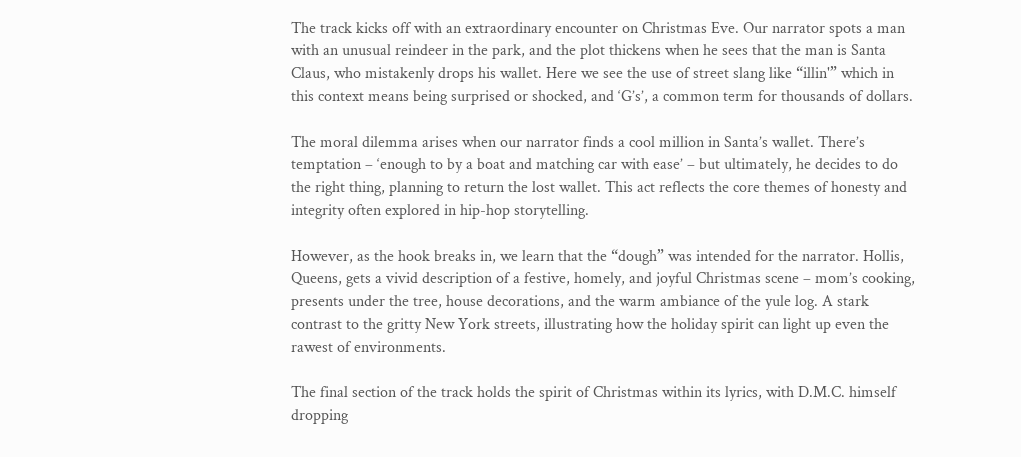The track kicks off with an extraordinary encounter on Christmas Eve. Our narrator spots a man with an unusual reindeer in the park, and the plot thickens when he sees that the man is Santa Claus, who mistakenly drops his wallet. Here we see the use of street slang like “illin'” which in this context means being surprised or shocked, and ‘G’s’, a common term for thousands of dollars.

The moral dilemma arises when our narrator finds a cool million in Santa’s wallet. There’s temptation – ‘enough to by a boat and matching car with ease’ – but ultimately, he decides to do the right thing, planning to return the lost wallet. This act reflects the core themes of honesty and integrity often explored in hip-hop storytelling.

However, as the hook breaks in, we learn that the “dough” was intended for the narrator. Hollis, Queens, gets a vivid description of a festive, homely, and joyful Christmas scene – mom’s cooking, presents under the tree, house decorations, and the warm ambiance of the yule log. A stark contrast to the gritty New York streets, illustrating how the holiday spirit can light up even the rawest of environments.

The final section of the track holds the spirit of Christmas within its lyrics, with D.M.C. himself dropping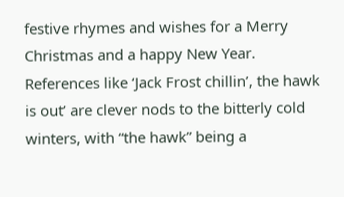festive rhymes and wishes for a Merry Christmas and a happy New Year. References like ‘Jack Frost chillin’, the hawk is out’ are clever nods to the bitterly cold winters, with “the hawk” being a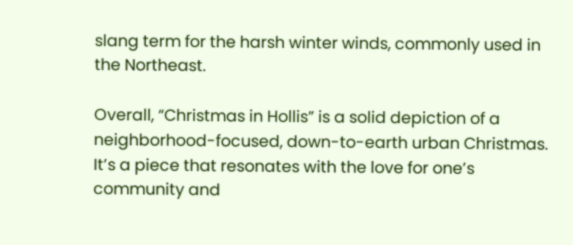slang term for the harsh winter winds, commonly used in the Northeast.

Overall, “Christmas in Hollis” is a solid depiction of a neighborhood-focused, down-to-earth urban Christmas. It’s a piece that resonates with the love for one’s community and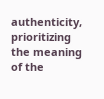authenticity, prioritizing the meaning of the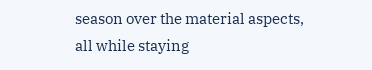season over the material aspects, all while staying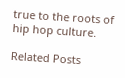true to the roots of hip hop culture.

Related Posts